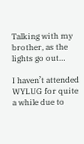Talking with my brother, as the lights go out…

I haven’t attended WYLUG for quite a while due to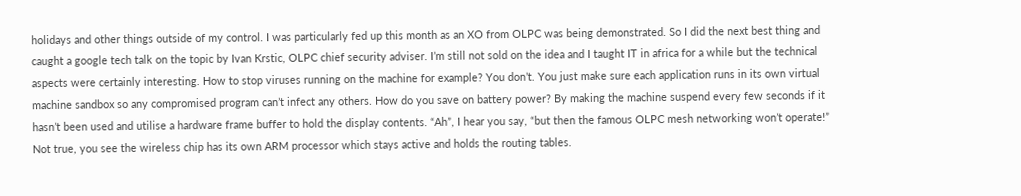holidays and other things outside of my control. I was particularly fed up this month as an XO from OLPC was being demonstrated. So I did the next best thing and caught a google tech talk on the topic by Ivan Krstic, OLPC chief security adviser. I’m still not sold on the idea and I taught IT in africa for a while but the technical aspects were certainly interesting. How to stop viruses running on the machine for example? You don’t. You just make sure each application runs in its own virtual machine sandbox so any compromised program can’t infect any others. How do you save on battery power? By making the machine suspend every few seconds if it hasn’t been used and utilise a hardware frame buffer to hold the display contents. “Ah”, I hear you say, “but then the famous OLPC mesh networking won’t operate!” Not true, you see the wireless chip has its own ARM processor which stays active and holds the routing tables.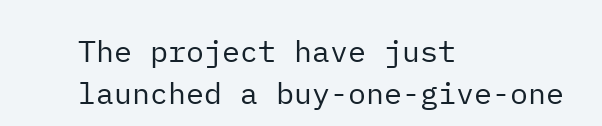The project have just launched a buy-one-give-one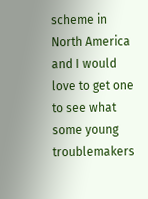scheme in North America and I would love to get one to see what some young troublemakers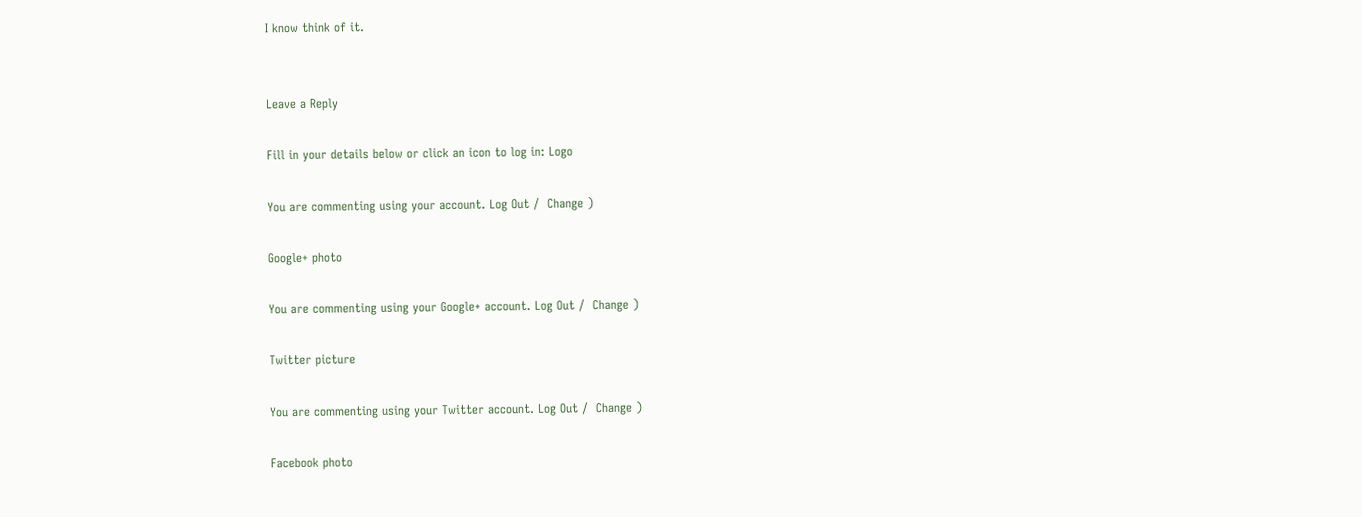I know think of it.


Leave a Reply

Fill in your details below or click an icon to log in: Logo

You are commenting using your account. Log Out /  Change )

Google+ photo

You are commenting using your Google+ account. Log Out /  Change )

Twitter picture

You are commenting using your Twitter account. Log Out /  Change )

Facebook photo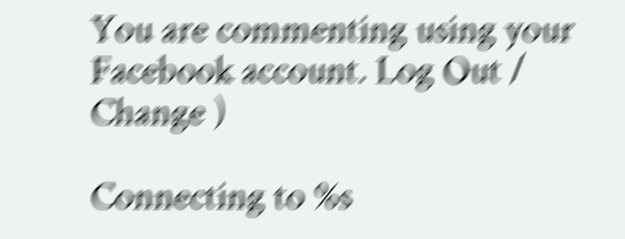You are commenting using your Facebook account. Log Out /  Change )

Connecting to %s